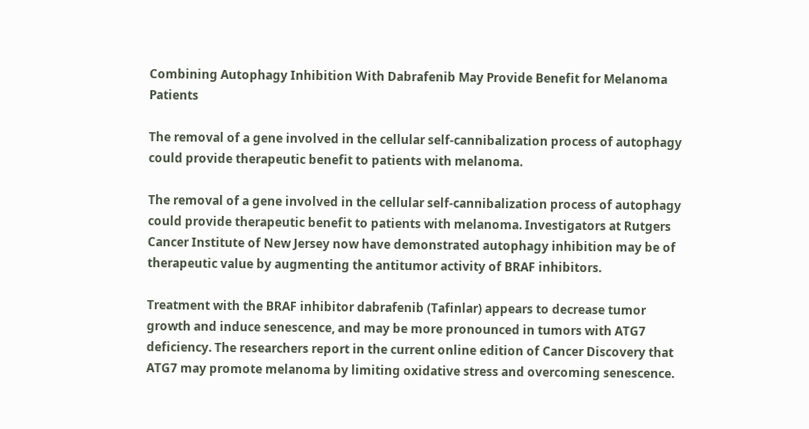Combining Autophagy Inhibition With Dabrafenib May Provide Benefit for Melanoma Patients

The removal of a gene involved in the cellular self-cannibalization process of autophagy could provide therapeutic benefit to patients with melanoma.

The removal of a gene involved in the cellular self-cannibalization process of autophagy could provide therapeutic benefit to patients with melanoma. Investigators at Rutgers Cancer Institute of New Jersey now have demonstrated autophagy inhibition may be of therapeutic value by augmenting the antitumor activity of BRAF inhibitors.

Treatment with the BRAF inhibitor dabrafenib (Tafinlar) appears to decrease tumor growth and induce senescence, and may be more pronounced in tumors with ATG7 deficiency. The researchers report in the current online edition of Cancer Discovery that ATG7 may promote melanoma by limiting oxidative stress and overcoming senescence.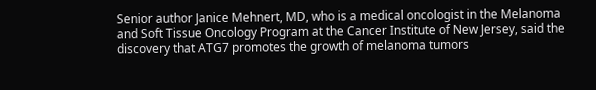Senior author Janice Mehnert, MD, who is a medical oncologist in the Melanoma and Soft Tissue Oncology Program at the Cancer Institute of New Jersey, said the discovery that ATG7 promotes the growth of melanoma tumors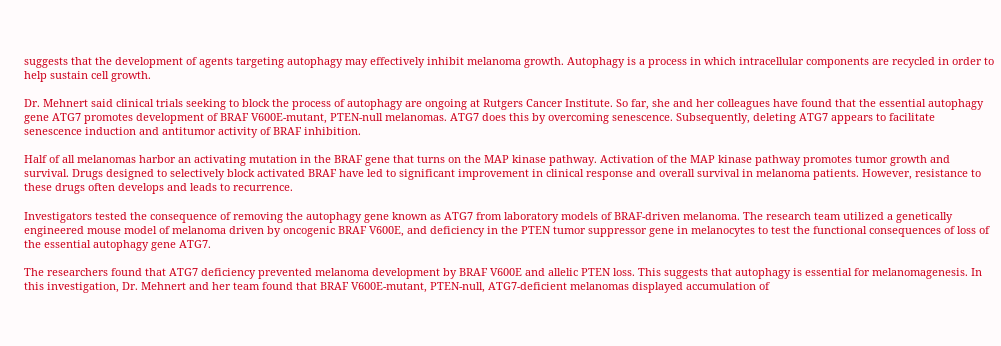suggests that the development of agents targeting autophagy may effectively inhibit melanoma growth. Autophagy is a process in which intracellular components are recycled in order to help sustain cell growth.

Dr. Mehnert said clinical trials seeking to block the process of autophagy are ongoing at Rutgers Cancer Institute. So far, she and her colleagues have found that the essential autophagy gene ATG7 promotes development of BRAF V600E-mutant, PTEN-null melanomas. ATG7 does this by overcoming senescence. Subsequently, deleting ATG7 appears to facilitate senescence induction and antitumor activity of BRAF inhibition.

Half of all melanomas harbor an activating mutation in the BRAF gene that turns on the MAP kinase pathway. Activation of the MAP kinase pathway promotes tumor growth and survival. Drugs designed to selectively block activated BRAF have led to significant improvement in clinical response and overall survival in melanoma patients. However, resistance to these drugs often develops and leads to recurrence.

Investigators tested the consequence of removing the autophagy gene known as ATG7 from laboratory models of BRAF-driven melanoma. The research team utilized a genetically engineered mouse model of melanoma driven by oncogenic BRAF V600E, and deficiency in the PTEN tumor suppressor gene in melanocytes to test the functional consequences of loss of the essential autophagy gene ATG7.

The researchers found that ATG7 deficiency prevented melanoma development by BRAF V600E and allelic PTEN loss. This suggests that autophagy is essential for melanomagenesis. In this investigation, Dr. Mehnert and her team found that BRAF V600E-mutant, PTEN-null, ATG7-deficient melanomas displayed accumulation of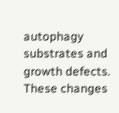autophagy substrates and growth defects. These changes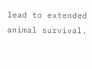lead to extended animal survival.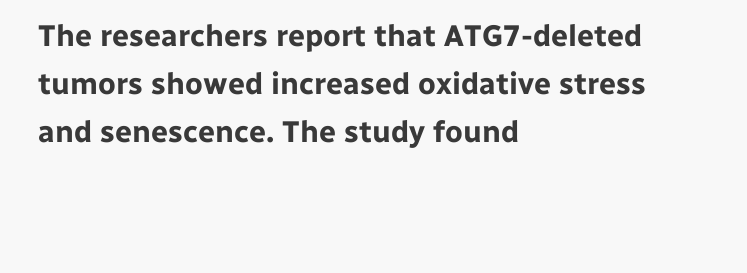The researchers report that ATG7-deleted tumors showed increased oxidative stress and senescence. The study found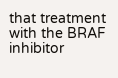that treatment with the BRAF inhibitor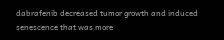dabrafenib decreased tumor growth and induced senescence that was more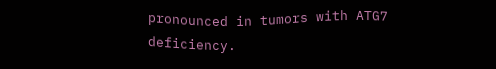pronounced in tumors with ATG7 deficiency.